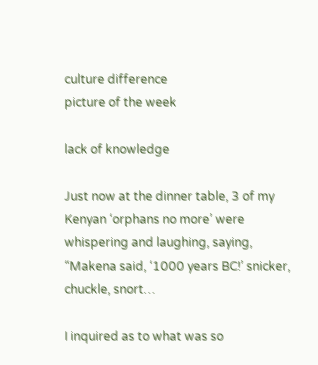culture difference
picture of the week

lack of knowledge

Just now at the dinner table, 3 of my Kenyan ‘orphans no more’ were whispering and laughing, saying, “Makena said, ‘1000 years BC!’ snicker, chuckle, snort…

I inquired as to what was so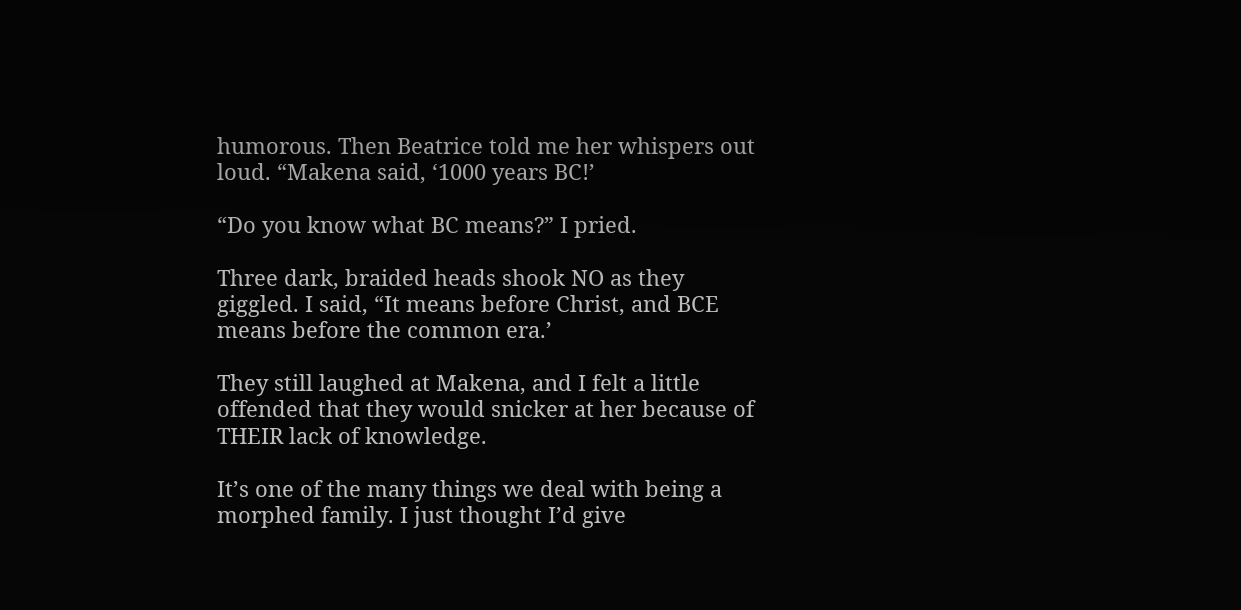humorous. Then Beatrice told me her whispers out loud. “Makena said, ‘1000 years BC!’

“Do you know what BC means?” I pried.

Three dark, braided heads shook NO as they giggled. I said, “It means before Christ, and BCE means before the common era.’

They still laughed at Makena, and I felt a little offended that they would snicker at her because of THEIR lack of knowledge.

It’s one of the many things we deal with being a morphed family. I just thought I’d give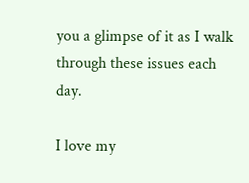you a glimpse of it as I walk through these issues each day.

I love my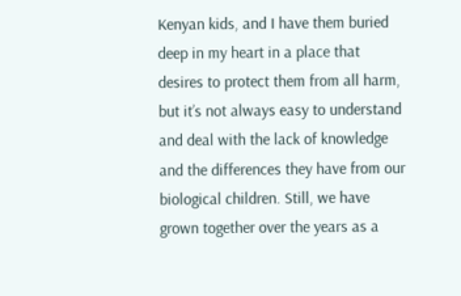Kenyan kids, and I have them buried deep in my heart in a place that desires to protect them from all harm, but it’s not always easy to understand and deal with the lack of knowledge and the differences they have from our biological children. Still, we have grown together over the years as a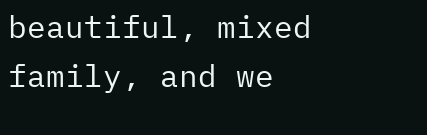beautiful, mixed family, and we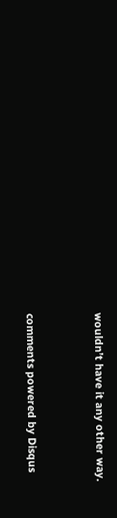wouldn’t have it any other way.


comments powered by Disqus